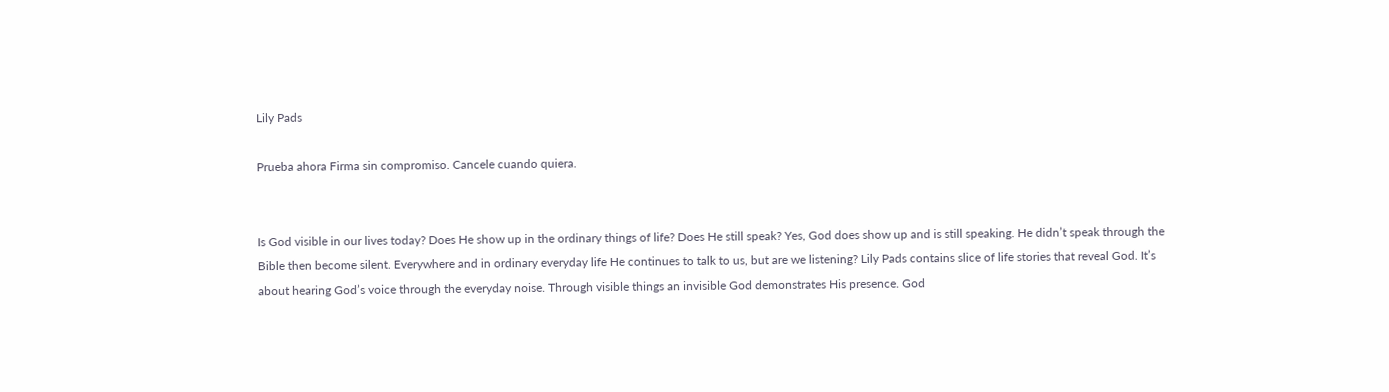Lily Pads

Prueba ahora Firma sin compromiso. Cancele cuando quiera.


Is God visible in our lives today? Does He show up in the ordinary things of life? Does He still speak? Yes, God does show up and is still speaking. He didn’t speak through the Bible then become silent. Everywhere and in ordinary everyday life He continues to talk to us, but are we listening? Lily Pads contains slice of life stories that reveal God. It’s about hearing God’s voice through the everyday noise. Through visible things an invisible God demonstrates His presence. God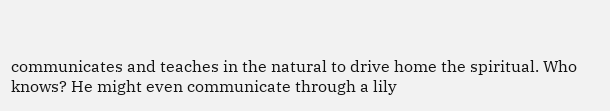communicates and teaches in the natural to drive home the spiritual. Who knows? He might even communicate through a lily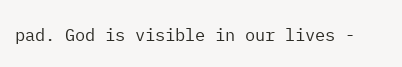pad. God is visible in our lives -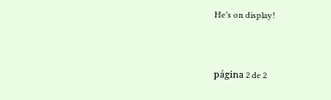He’s on display!


página 2 de 2